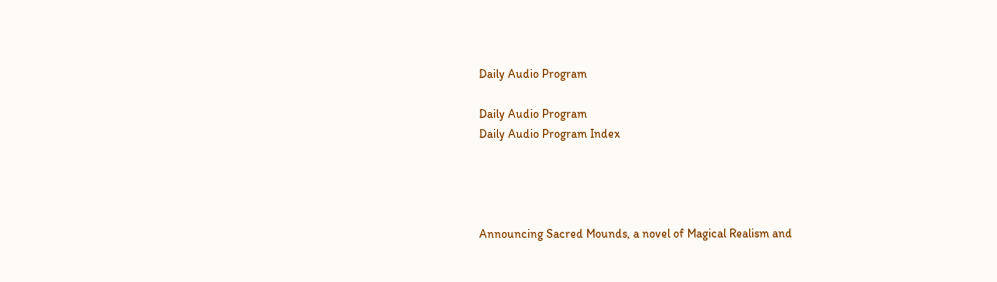Daily Audio Program

Daily Audio Program
Daily Audio Program Index




Announcing Sacred Mounds, a novel of Magical Realism and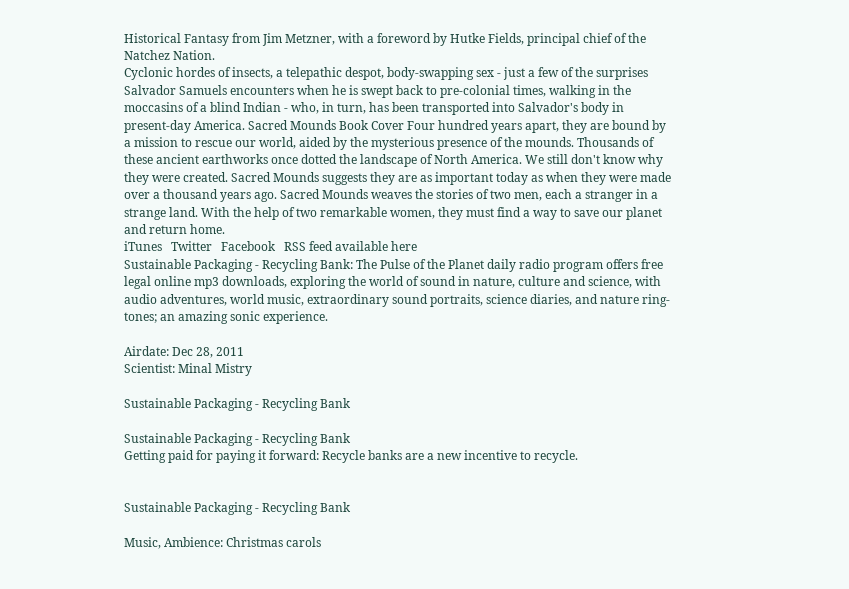Historical Fantasy from Jim Metzner, with a foreword by Hutke Fields, principal chief of the Natchez Nation.
Cyclonic hordes of insects, a telepathic despot, body-swapping sex - just a few of the surprises Salvador Samuels encounters when he is swept back to pre-colonial times, walking in the moccasins of a blind Indian - who, in turn, has been transported into Salvador's body in present-day America. Sacred Mounds Book Cover Four hundred years apart, they are bound by a mission to rescue our world, aided by the mysterious presence of the mounds. Thousands of these ancient earthworks once dotted the landscape of North America. We still don't know why they were created. Sacred Mounds suggests they are as important today as when they were made over a thousand years ago. Sacred Mounds weaves the stories of two men, each a stranger in a strange land. With the help of two remarkable women, they must find a way to save our planet and return home.
iTunes   Twitter   Facebook   RSS feed available here
Sustainable Packaging - Recycling Bank: The Pulse of the Planet daily radio program offers free legal online mp3 downloads, exploring the world of sound in nature, culture and science, with audio adventures, world music, extraordinary sound portraits, science diaries, and nature ring-tones; an amazing sonic experience.

Airdate: Dec 28, 2011
Scientist: Minal Mistry

Sustainable Packaging - Recycling Bank

Sustainable Packaging - Recycling Bank
Getting paid for paying it forward: Recycle banks are a new incentive to recycle.


Sustainable Packaging - Recycling Bank

Music, Ambience: Christmas carols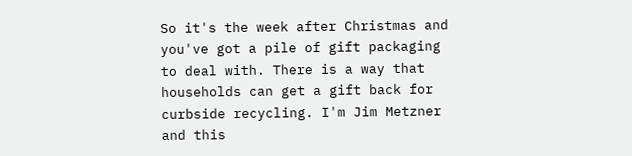So it's the week after Christmas and you've got a pile of gift packaging to deal with. There is a way that households can get a gift back for curbside recycling. I'm Jim Metzner and this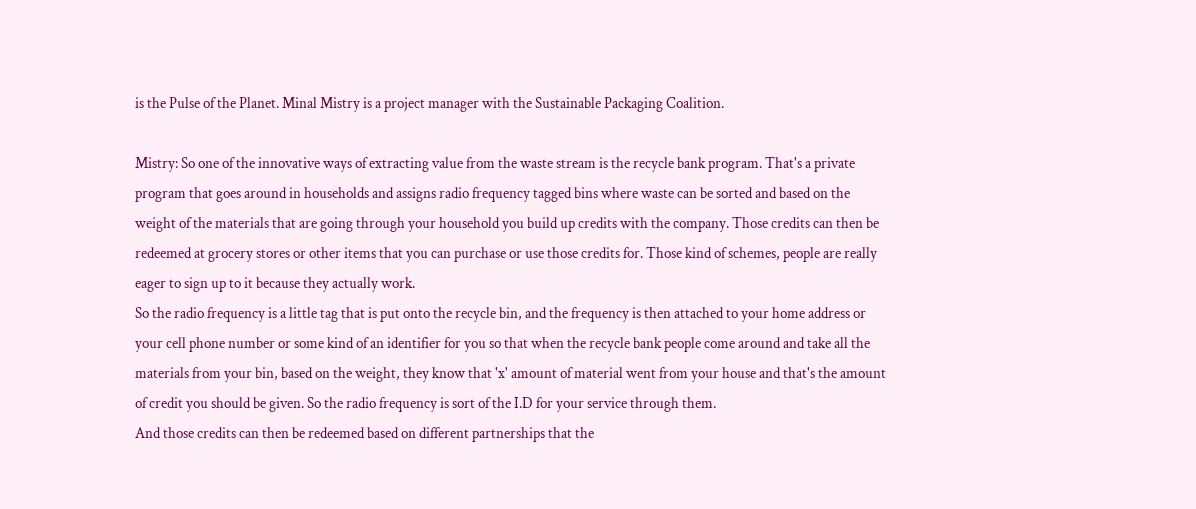is the Pulse of the Planet. Minal Mistry is a project manager with the Sustainable Packaging Coalition.

Mistry: So one of the innovative ways of extracting value from the waste stream is the recycle bank program. That's a private program that goes around in households and assigns radio frequency tagged bins where waste can be sorted and based on the weight of the materials that are going through your household you build up credits with the company. Those credits can then be redeemed at grocery stores or other items that you can purchase or use those credits for. Those kind of schemes, people are really eager to sign up to it because they actually work.
So the radio frequency is a little tag that is put onto the recycle bin, and the frequency is then attached to your home address or your cell phone number or some kind of an identifier for you so that when the recycle bank people come around and take all the materials from your bin, based on the weight, they know that 'x' amount of material went from your house and that's the amount of credit you should be given. So the radio frequency is sort of the I.D for your service through them.
And those credits can then be redeemed based on different partnerships that the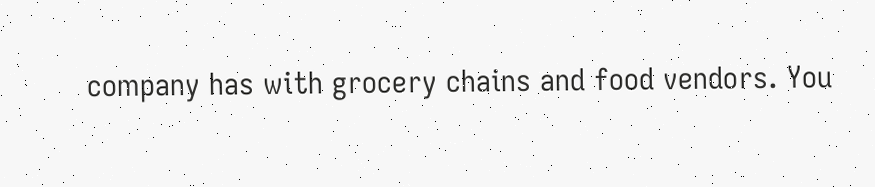company has with grocery chains and food vendors. You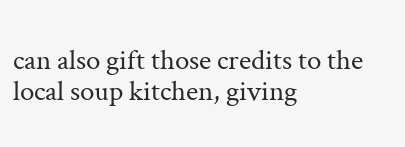can also gift those credits to the local soup kitchen, giving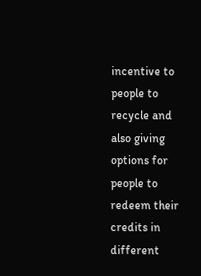incentive to people to recycle and also giving options for people to redeem their credits in different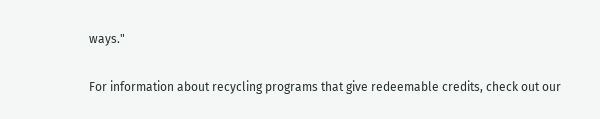ways."

For information about recycling programs that give redeemable credits, check out our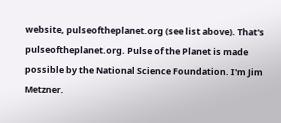website, pulseoftheplanet.org (see list above). That's pulseoftheplanet.org. Pulse of the Planet is made possible by the National Science Foundation. I'm Jim Metzner.